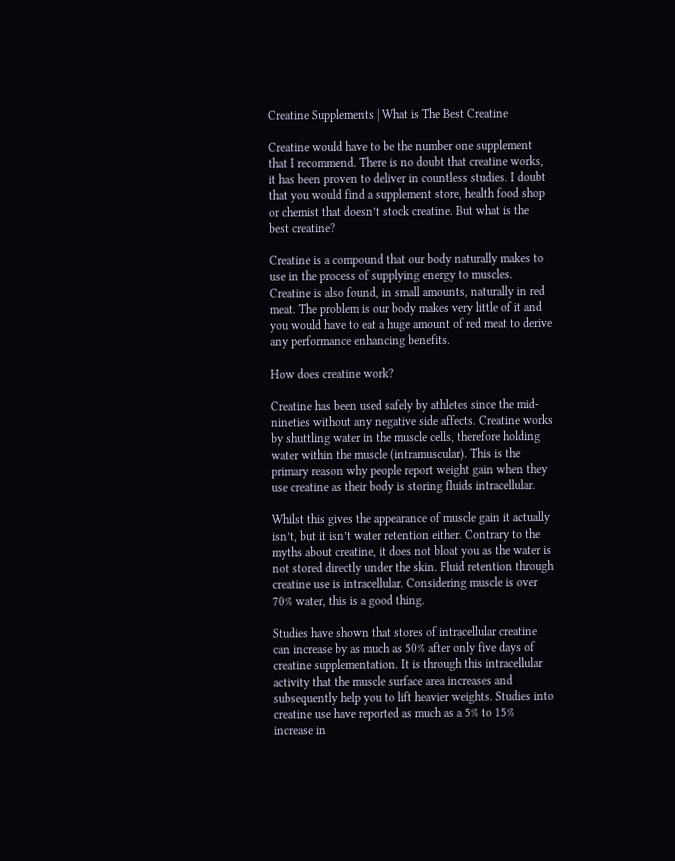Creatine Supplements | What is The Best Creatine

Creatine would have to be the number one supplement that I recommend. There is no doubt that creatine works, it has been proven to deliver in countless studies. I doubt that you would find a supplement store, health food shop or chemist that doesn’t stock creatine. But what is the best creatine?

Creatine is a compound that our body naturally makes to use in the process of supplying energy to muscles. Creatine is also found, in small amounts, naturally in red meat. The problem is our body makes very little of it and you would have to eat a huge amount of red meat to derive any performance enhancing benefits.

How does creatine work?

Creatine has been used safely by athletes since the mid-nineties without any negative side affects. Creatine works by shuttling water in the muscle cells, therefore holding water within the muscle (intramuscular). This is the primary reason why people report weight gain when they use creatine as their body is storing fluids intracellular.

Whilst this gives the appearance of muscle gain it actually isn’t, but it isn’t water retention either. Contrary to the myths about creatine, it does not bloat you as the water is not stored directly under the skin. Fluid retention through creatine use is intracellular. Considering muscle is over 70% water, this is a good thing.

Studies have shown that stores of intracellular creatine can increase by as much as 50% after only five days of creatine supplementation. It is through this intracellular activity that the muscle surface area increases and subsequently help you to lift heavier weights. Studies into creatine use have reported as much as a 5% to 15% increase in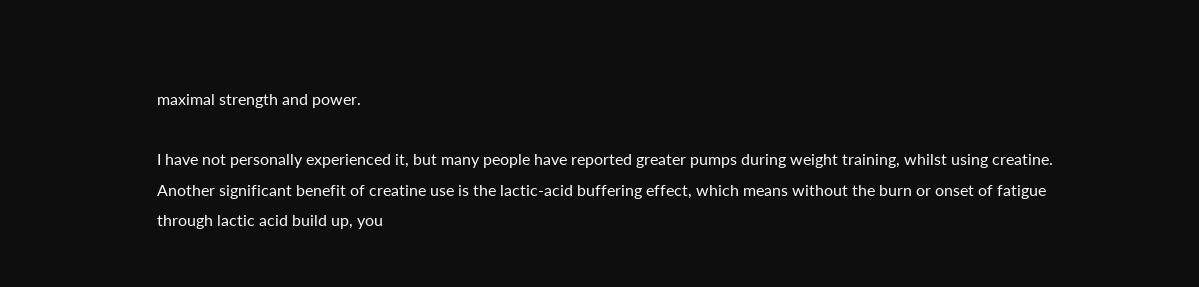maximal strength and power.

I have not personally experienced it, but many people have reported greater pumps during weight training, whilst using creatine. Another significant benefit of creatine use is the lactic-acid buffering effect, which means without the burn or onset of fatigue through lactic acid build up, you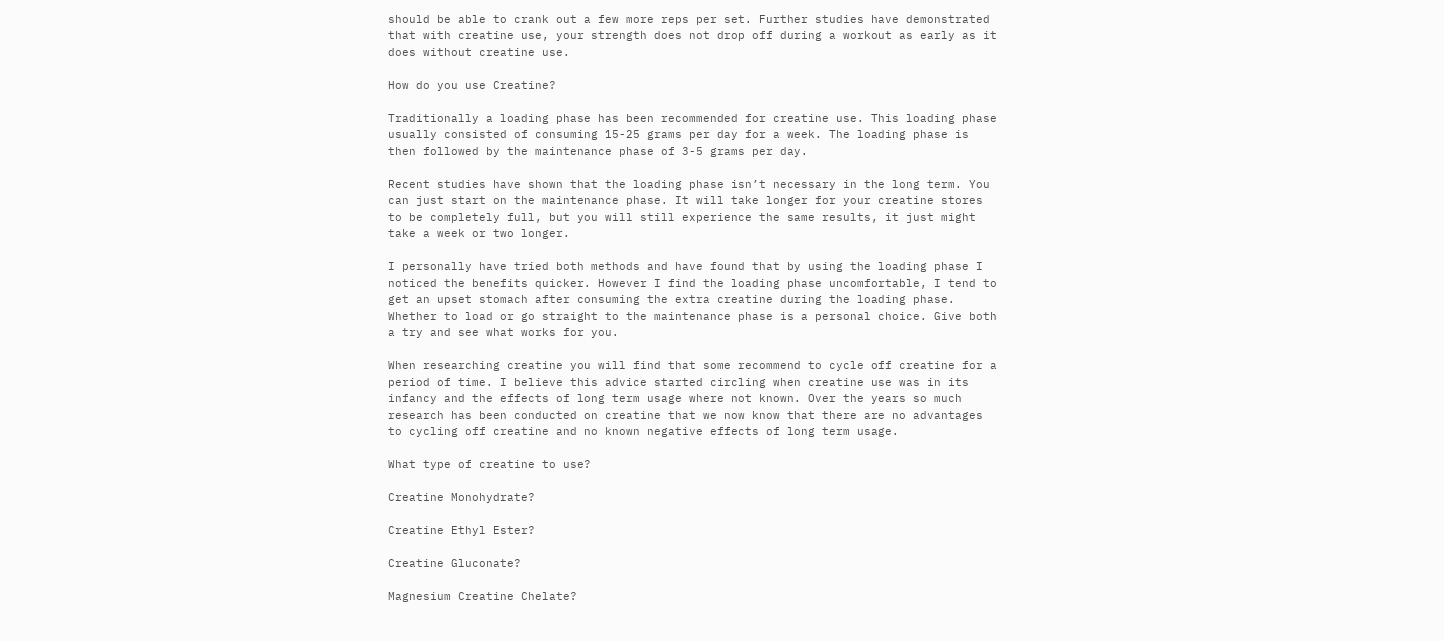should be able to crank out a few more reps per set. Further studies have demonstrated that with creatine use, your strength does not drop off during a workout as early as it does without creatine use.

How do you use Creatine?

Traditionally a loading phase has been recommended for creatine use. This loading phase usually consisted of consuming 15-25 grams per day for a week. The loading phase is then followed by the maintenance phase of 3-5 grams per day.

Recent studies have shown that the loading phase isn’t necessary in the long term. You can just start on the maintenance phase. It will take longer for your creatine stores to be completely full, but you will still experience the same results, it just might take a week or two longer.

I personally have tried both methods and have found that by using the loading phase I noticed the benefits quicker. However I find the loading phase uncomfortable, I tend to get an upset stomach after consuming the extra creatine during the loading phase. Whether to load or go straight to the maintenance phase is a personal choice. Give both a try and see what works for you.

When researching creatine you will find that some recommend to cycle off creatine for a period of time. I believe this advice started circling when creatine use was in its infancy and the effects of long term usage where not known. Over the years so much research has been conducted on creatine that we now know that there are no advantages to cycling off creatine and no known negative effects of long term usage.

What type of creatine to use?

Creatine Monohydrate?

Creatine Ethyl Ester?

Creatine Gluconate?

Magnesium Creatine Chelate?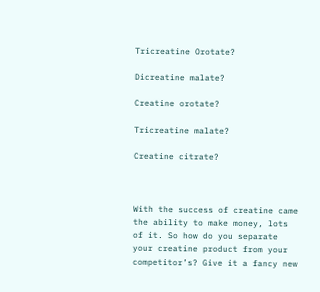Tricreatine Orotate?

Dicreatine malate?

Creatine orotate?

Tricreatine malate?

Creatine citrate?



With the success of creatine came the ability to make money, lots of it. So how do you separate your creatine product from your competitor’s? Give it a fancy new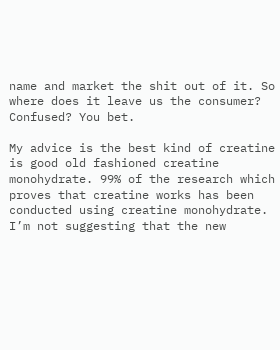name and market the shit out of it. So where does it leave us the consumer? Confused? You bet.

My advice is the best kind of creatine is good old fashioned creatine monohydrate. 99% of the research which proves that creatine works has been conducted using creatine monohydrate. I’m not suggesting that the new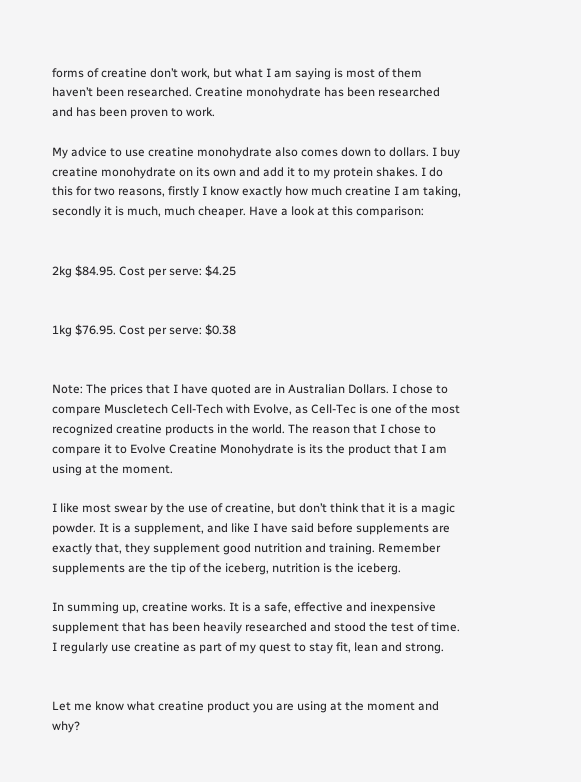forms of creatine don’t work, but what I am saying is most of them haven’t been researched. Creatine monohydrate has been researched and has been proven to work.

My advice to use creatine monohydrate also comes down to dollars. I buy creatine monohydrate on its own and add it to my protein shakes. I do this for two reasons, firstly I know exactly how much creatine I am taking, secondly it is much, much cheaper. Have a look at this comparison:


2kg $84.95. Cost per serve: $4.25


1kg $76.95. Cost per serve: $0.38


Note: The prices that I have quoted are in Australian Dollars. I chose to compare Muscletech Cell-Tech with Evolve, as Cell-Tec is one of the most recognized creatine products in the world. The reason that I chose to compare it to Evolve Creatine Monohydrate is its the product that I am using at the moment.

I like most swear by the use of creatine, but don’t think that it is a magic powder. It is a supplement, and like I have said before supplements are exactly that, they supplement good nutrition and training. Remember supplements are the tip of the iceberg, nutrition is the iceberg.

In summing up, creatine works. It is a safe, effective and inexpensive supplement that has been heavily researched and stood the test of time. I regularly use creatine as part of my quest to stay fit, lean and strong.


Let me know what creatine product you are using at the moment and why?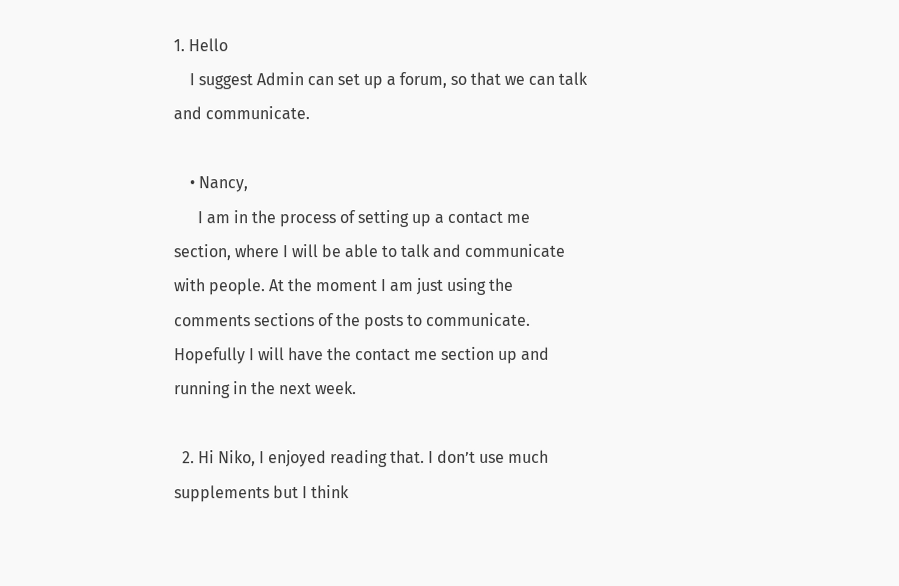1. Hello
    I suggest Admin can set up a forum, so that we can talk and communicate.

    • Nancy,
      I am in the process of setting up a contact me section, where I will be able to talk and communicate with people. At the moment I am just using the comments sections of the posts to communicate. Hopefully I will have the contact me section up and running in the next week.

  2. Hi Niko, I enjoyed reading that. I don’t use much supplements but I think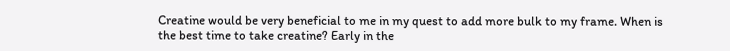Creatine would be very beneficial to me in my quest to add more bulk to my frame. When is the best time to take creatine? Early in the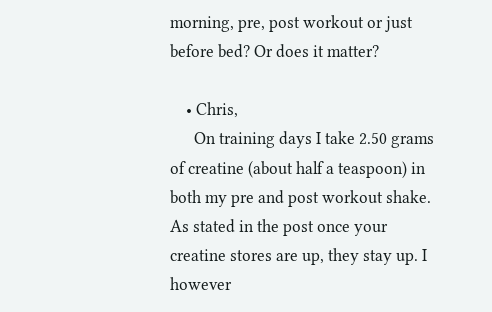morning, pre, post workout or just before bed? Or does it matter?

    • Chris,
      On training days I take 2.50 grams of creatine (about half a teaspoon) in both my pre and post workout shake. As stated in the post once your creatine stores are up, they stay up. I however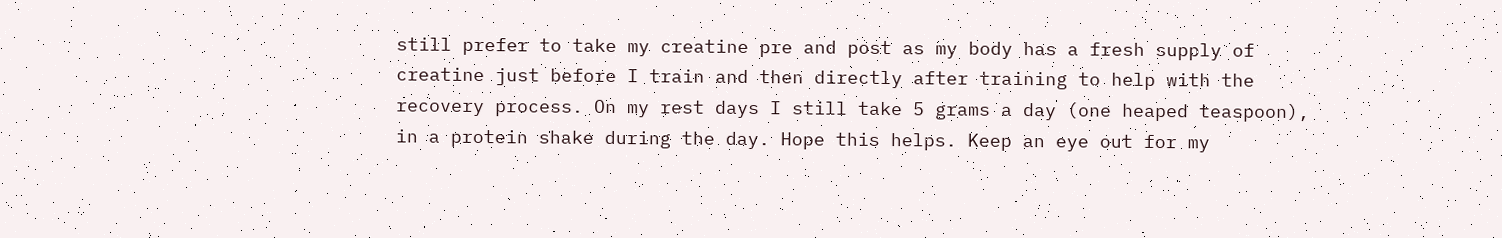still prefer to take my creatine pre and post as my body has a fresh supply of creatine just before I train and then directly after training to help with the recovery process. On my rest days I still take 5 grams a day (one heaped teaspoon), in a protein shake during the day. Hope this helps. Keep an eye out for my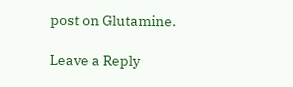post on Glutamine.

Leave a Reply